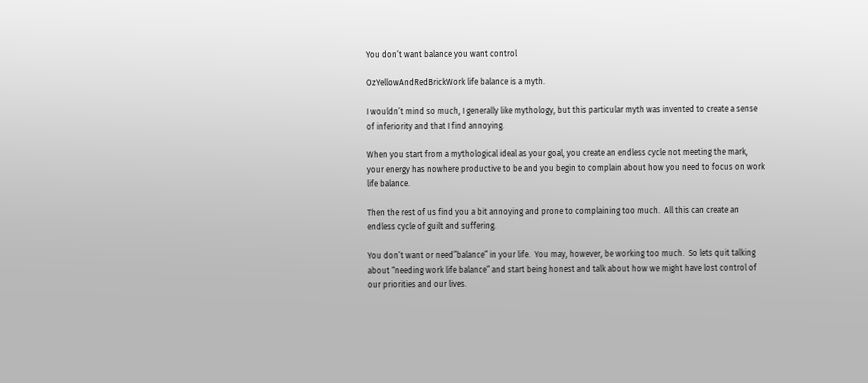You don’t want balance you want control

OzYellowAndRedBrickWork life balance is a myth.

I wouldn’t mind so much, I generally like mythology, but this particular myth was invented to create a sense of inferiority and that I find annoying.

When you start from a mythological ideal as your goal, you create an endless cycle not meeting the mark, your energy has nowhere productive to be and you begin to complain about how you need to focus on work life balance.

Then the rest of us find you a bit annoying and prone to complaining too much.  All this can create an endless cycle of guilt and suffering.

You don’t want or need”balance” in your life.  You may, however, be working too much.  So lets quit talking about “needing work life balance” and start being honest and talk about how we might have lost control of our priorities and our lives.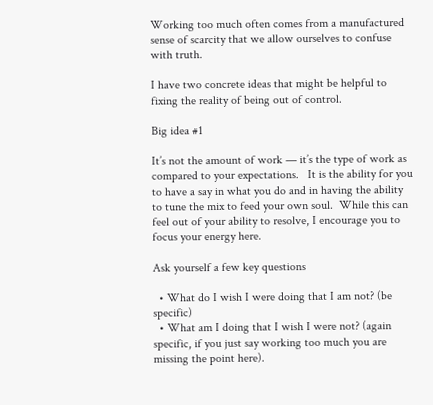Working too much often comes from a manufactured sense of scarcity that we allow ourselves to confuse with truth.

I have two concrete ideas that might be helpful to fixing the reality of being out of control.

Big idea #1

It’s not the amount of work — it’s the type of work as compared to your expectations.   It is the ability for you to have a say in what you do and in having the ability  to tune the mix to feed your own soul.  While this can feel out of your ability to resolve, I encourage you to focus your energy here.

Ask yourself a few key questions

  • What do I wish I were doing that I am not? (be specific)
  • What am I doing that I wish I were not? (again specific, if you just say working too much you are missing the point here).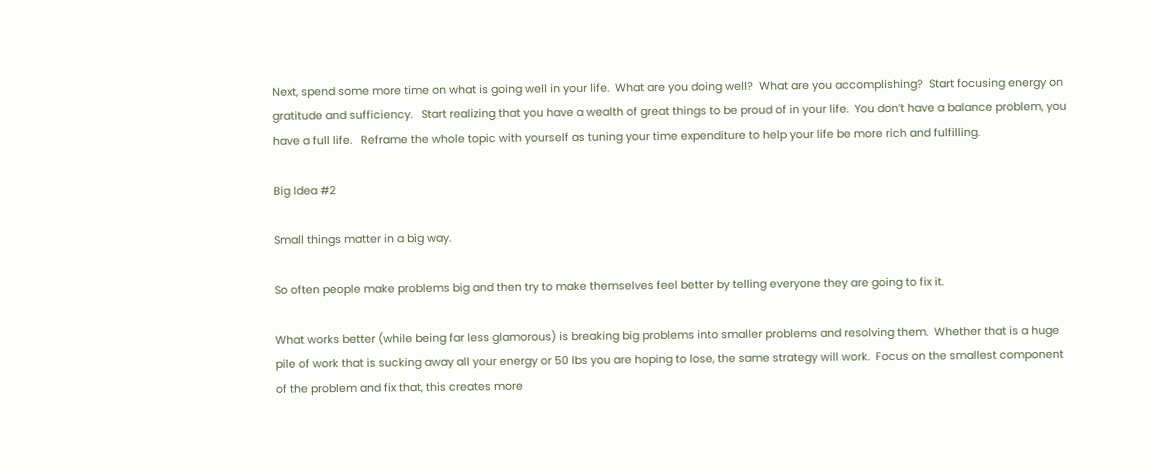Next, spend some more time on what is going well in your life.  What are you doing well?  What are you accomplishing?  Start focusing energy on gratitude and sufficiency.   Start realizing that you have a wealth of great things to be proud of in your life.  You don’t have a balance problem, you have a full life.   Reframe the whole topic with yourself as tuning your time expenditure to help your life be more rich and fulfilling.

Big Idea #2

Small things matter in a big way.

So often people make problems big and then try to make themselves feel better by telling everyone they are going to fix it.

What works better (while being far less glamorous) is breaking big problems into smaller problems and resolving them.  Whether that is a huge pile of work that is sucking away all your energy or 50 lbs you are hoping to lose, the same strategy will work.  Focus on the smallest component of the problem and fix that, this creates more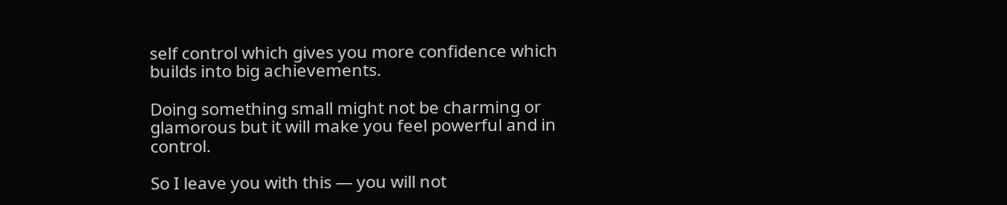self control which gives you more confidence which builds into big achievements.

Doing something small might not be charming or glamorous but it will make you feel powerful and in control.

So I leave you with this — you will not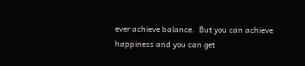ever achieve balance.  But you can achieve happiness and you can get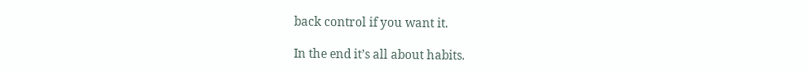back control if you want it.

In the end it’s all about habits.